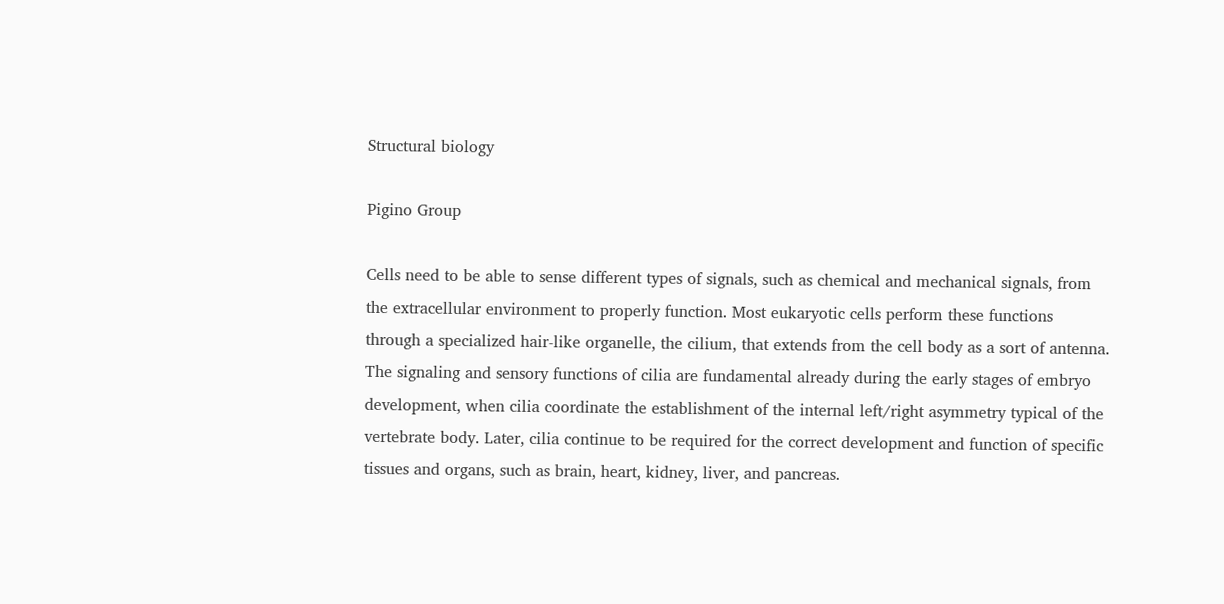Structural biology

Pigino Group

Cells need to be able to sense different types of signals, such as chemical and mechanical signals, from the extracellular environment to properly function. Most eukaryotic cells perform these functions through a specialized hair-like organelle, the cilium, that extends from the cell body as a sort of antenna. The signaling and sensory functions of cilia are fundamental already during the early stages of embryo development, when cilia coordinate the establishment of the internal left/right asymmetry typical of the vertebrate body. Later, cilia continue to be required for the correct development and function of specific tissues and organs, such as brain, heart, kidney, liver, and pancreas.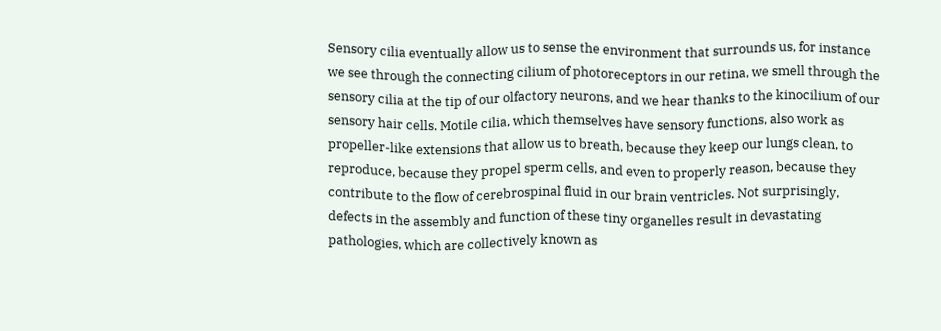Sensory cilia eventually allow us to sense the environment that surrounds us, for instance we see through the connecting cilium of photoreceptors in our retina, we smell through the sensory cilia at the tip of our olfactory neurons, and we hear thanks to the kinocilium of our sensory hair cells. Motile cilia, which themselves have sensory functions, also work as propeller-like extensions that allow us to breath, because they keep our lungs clean, to reproduce, because they propel sperm cells, and even to properly reason, because they contribute to the flow of cerebrospinal fluid in our brain ventricles. Not surprisingly, defects in the assembly and function of these tiny organelles result in devastating pathologies, which are collectively known as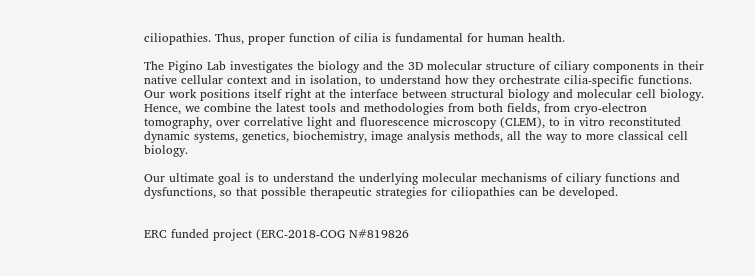ciliopathies. Thus, proper function of cilia is fundamental for human health.

The Pigino Lab investigates the biology and the 3D molecular structure of ciliary components in their native cellular context and in isolation, to understand how they orchestrate cilia-specific functions. Our work positions itself right at the interface between structural biology and molecular cell biology. Hence, we combine the latest tools and methodologies from both fields, from cryo-electron tomography, over correlative light and fluorescence microscopy (CLEM), to in vitro reconstituted dynamic systems, genetics, biochemistry, image analysis methods, all the way to more classical cell biology.

Our ultimate goal is to understand the underlying molecular mechanisms of ciliary functions and dysfunctions, so that possible therapeutic strategies for ciliopathies can be developed.


ERC funded project (ERC-2018-COG N#819826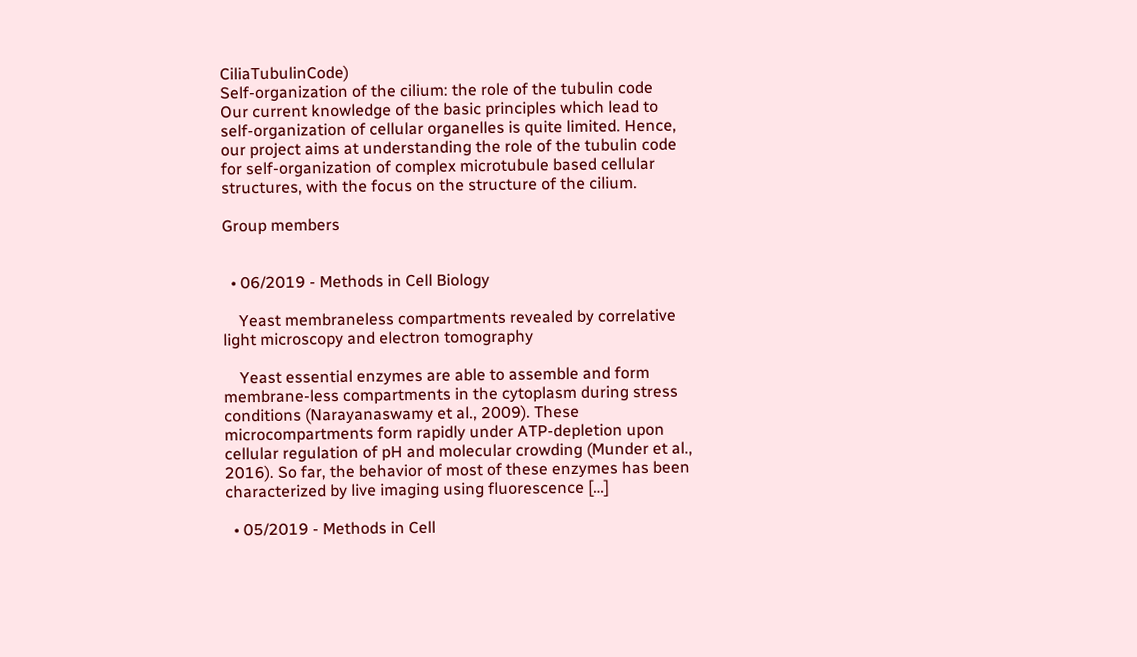CiliaTubulinCode)
Self-organization of the cilium: the role of the tubulin code
Our current knowledge of the basic principles which lead to self-organization of cellular organelles is quite limited. Hence, our project aims at understanding the role of the tubulin code for self-organization of complex microtubule based cellular structures, with the focus on the structure of the cilium.

Group members


  • 06/2019 - Methods in Cell Biology

    Yeast membraneless compartments revealed by correlative light microscopy and electron tomography

    Yeast essential enzymes are able to assemble and form membrane-less compartments in the cytoplasm during stress conditions (Narayanaswamy et al., 2009). These microcompartments form rapidly under ATP-depletion upon cellular regulation of pH and molecular crowding (Munder et al., 2016). So far, the behavior of most of these enzymes has been characterized by live imaging using fluorescence […]

  • 05/2019 - Methods in Cell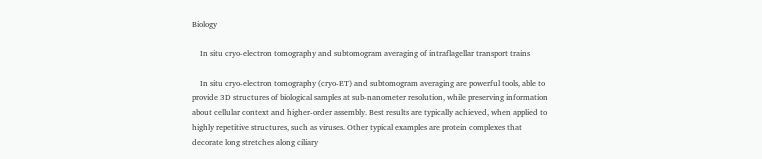Biology

    In situ cryo-electron tomography and subtomogram averaging of intraflagellar transport trains

    In situ cryo-electron tomography (cryo-ET) and subtomogram averaging are powerful tools, able to provide 3D structures of biological samples at sub-nanometer resolution, while preserving information about cellular context and higher-order assembly. Best results are typically achieved, when applied to highly repetitive structures, such as viruses. Other typical examples are protein complexes that decorate long stretches along ciliary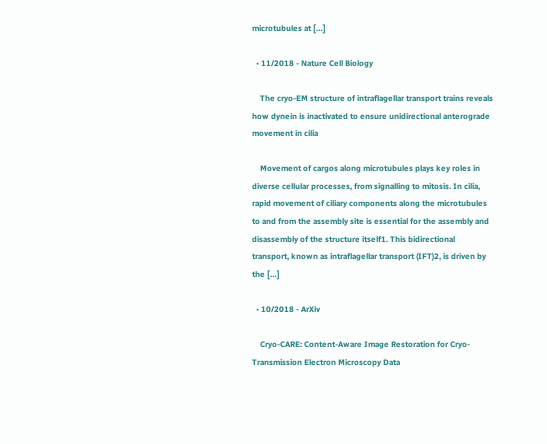microtubules at […]

  • 11/2018 - Nature Cell Biology

    The cryo-EM structure of intraflagellar transport trains reveals how dynein is inactivated to ensure unidirectional anterograde movement in cilia

    Movement of cargos along microtubules plays key roles in diverse cellular processes, from signalling to mitosis. In cilia, rapid movement of ciliary components along the microtubules to and from the assembly site is essential for the assembly and disassembly of the structure itself1. This bidirectional transport, known as intraflagellar transport (IFT)2, is driven by the […]

  • 10/2018 - ArXiv

    Cryo-CARE: Content-Aware Image Restoration for Cryo-Transmission Electron Microscopy Data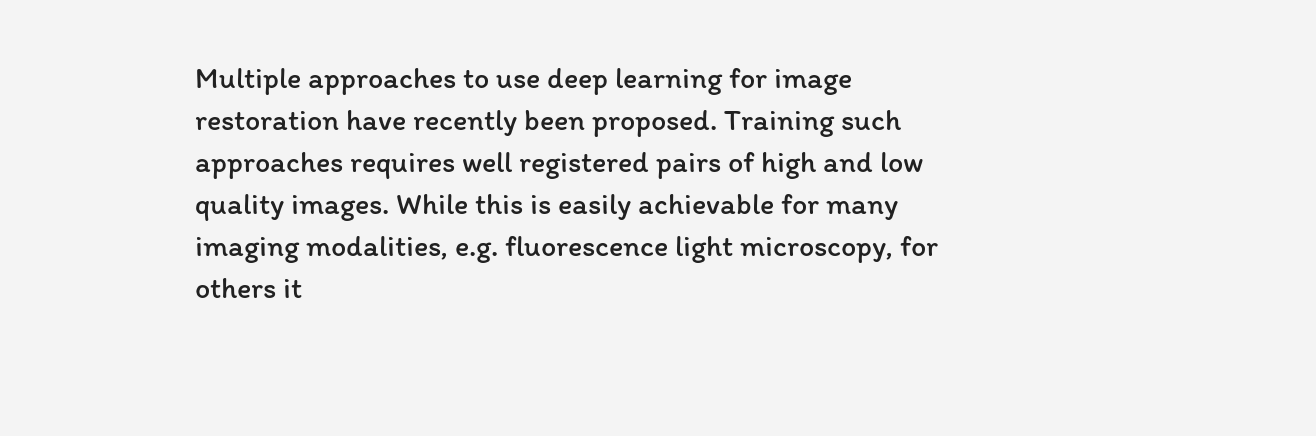Multiple approaches to use deep learning for image restoration have recently been proposed. Training such approaches requires well registered pairs of high and low quality images. While this is easily achievable for many imaging modalities, e.g. fluorescence light microscopy, for others it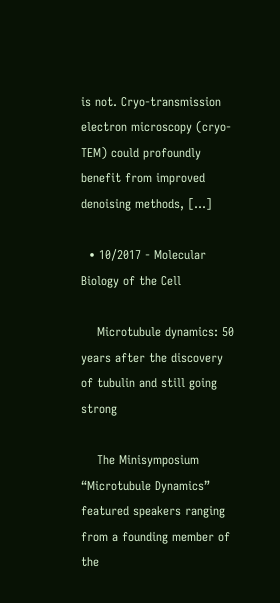is not. Cryo-transmission electron microscopy (cryo-TEM) could profoundly benefit from improved denoising methods, […]

  • 10/2017 - Molecular Biology of the Cell

    Microtubule dynamics: 50 years after the discovery of tubulin and still going strong

    The Minisymposium “Microtubule Dynamics” featured speakers ranging from a founding member of the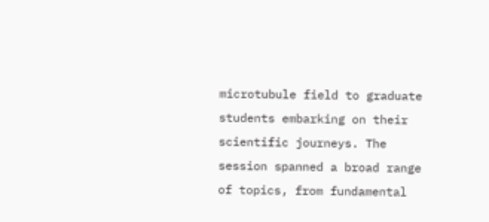microtubule field to graduate students embarking on their scientific journeys. The session spanned a broad range of topics, from fundamental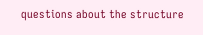questions about the structure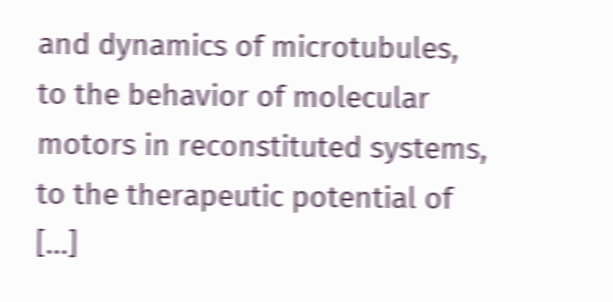and dynamics of microtubules, to the behavior of molecular motors in reconstituted systems, to the therapeutic potential of […]